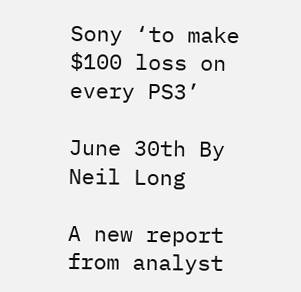Sony ‘to make $100 loss on every PS3’

June 30th By Neil Long

A new report from analyst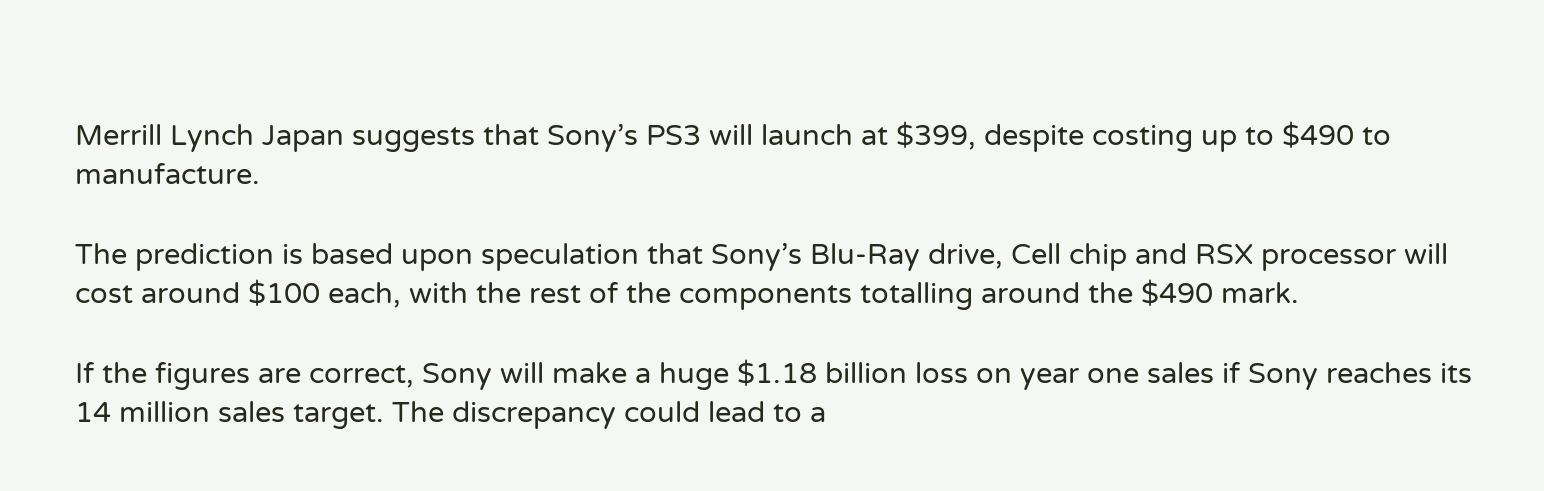Merrill Lynch Japan suggests that Sony’s PS3 will launch at $399, despite costing up to $490 to manufacture.

The prediction is based upon speculation that Sony’s Blu-Ray drive, Cell chip and RSX processor will cost around $100 each, with the rest of the components totalling around the $490 mark.

If the figures are correct, Sony will make a huge $1.18 billion loss on year one sales if Sony reaches its 14 million sales target. The discrepancy could lead to a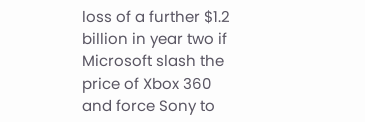loss of a further $1.2 billion in year two if Microsoft slash the price of Xbox 360 and force Sony to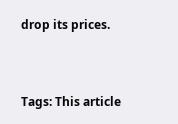drop its prices.


Tags: This article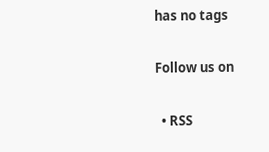has no tags

Follow us on

  • RSS